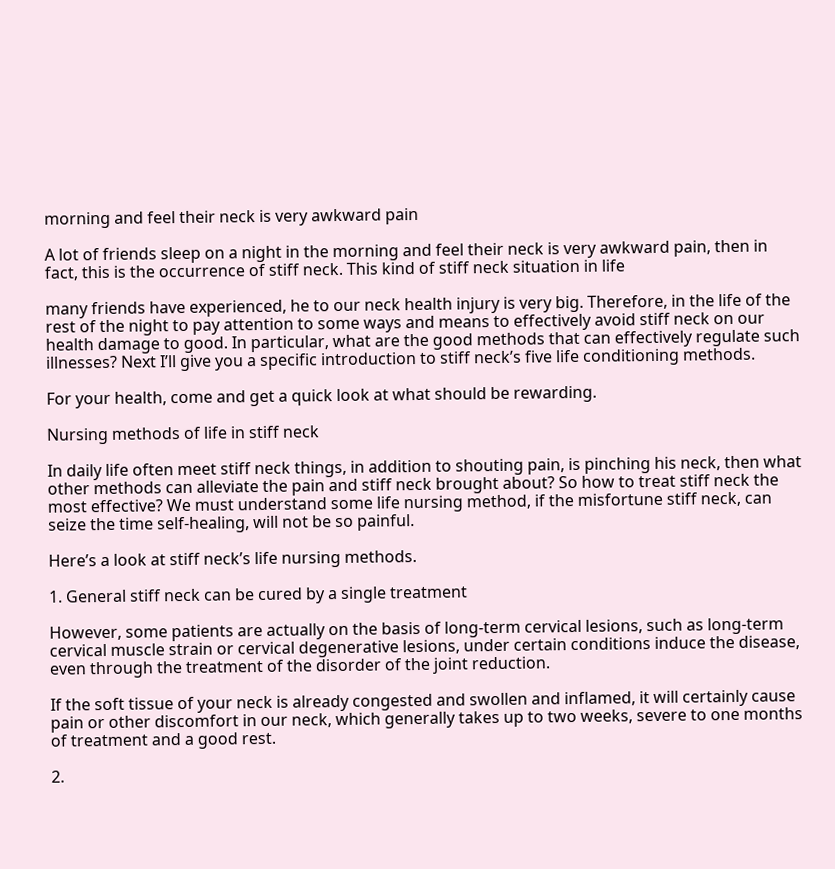morning and feel their neck is very awkward pain

A lot of friends sleep on a night in the morning and feel their neck is very awkward pain, then in fact, this is the occurrence of stiff neck. This kind of stiff neck situation in life

many friends have experienced, he to our neck health injury is very big. Therefore, in the life of the rest of the night to pay attention to some ways and means to effectively avoid stiff neck on our health damage to good. In particular, what are the good methods that can effectively regulate such illnesses? Next I’ll give you a specific introduction to stiff neck’s five life conditioning methods.

For your health, come and get a quick look at what should be rewarding.

Nursing methods of life in stiff neck

In daily life often meet stiff neck things, in addition to shouting pain, is pinching his neck, then what other methods can alleviate the pain and stiff neck brought about? So how to treat stiff neck the most effective? We must understand some life nursing method, if the misfortune stiff neck, can seize the time self-healing, will not be so painful.

Here’s a look at stiff neck’s life nursing methods.

1. General stiff neck can be cured by a single treatment

However, some patients are actually on the basis of long-term cervical lesions, such as long-term cervical muscle strain or cervical degenerative lesions, under certain conditions induce the disease, even through the treatment of the disorder of the joint reduction.

If the soft tissue of your neck is already congested and swollen and inflamed, it will certainly cause pain or other discomfort in our neck, which generally takes up to two weeks, severe to one months of treatment and a good rest.

2.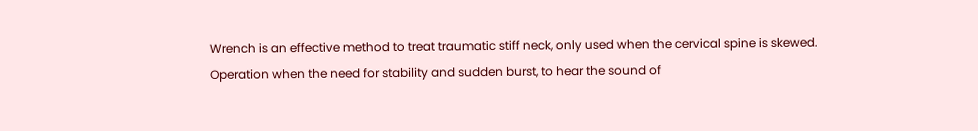Wrench is an effective method to treat traumatic stiff neck, only used when the cervical spine is skewed. Operation when the need for stability and sudden burst, to hear the sound of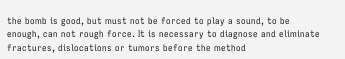the bomb is good, but must not be forced to play a sound, to be enough, can not rough force. It is necessary to diagnose and eliminate fractures, dislocations or tumors before the method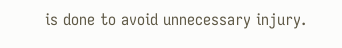is done to avoid unnecessary injury.